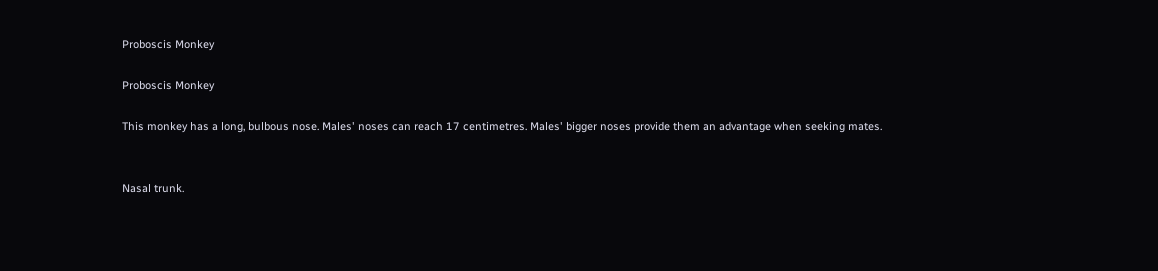Proboscis Monkey

Proboscis Monkey

This monkey has a long, bulbous nose. Males' noses can reach 17 centimetres. Males' bigger noses provide them an advantage when seeking mates.


Nasal trunk.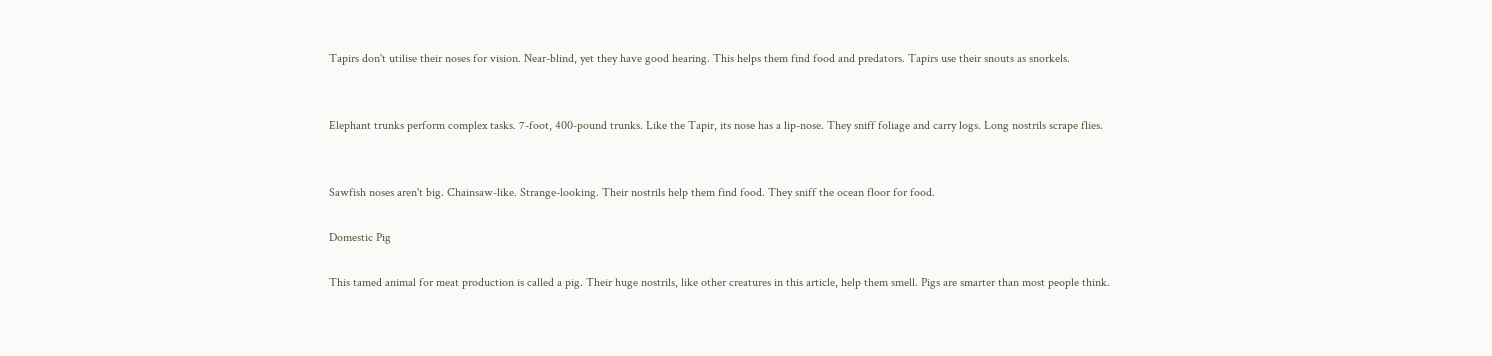Tapirs don't utilise their noses for vision. Near-blind, yet they have good hearing. This helps them find food and predators. Tapirs use their snouts as snorkels.


Elephant trunks perform complex tasks. 7-foot, 400-pound trunks. Like the Tapir, its nose has a lip-nose. They sniff foliage and carry logs. Long nostrils scrape flies.


Sawfish noses aren't big. Chainsaw-like. Strange-looking. Their nostrils help them find food. They sniff the ocean floor for food.

Domestic Pig

This tamed animal for meat production is called a pig. Their huge nostrils, like other creatures in this article, help them smell. Pigs are smarter than most people think.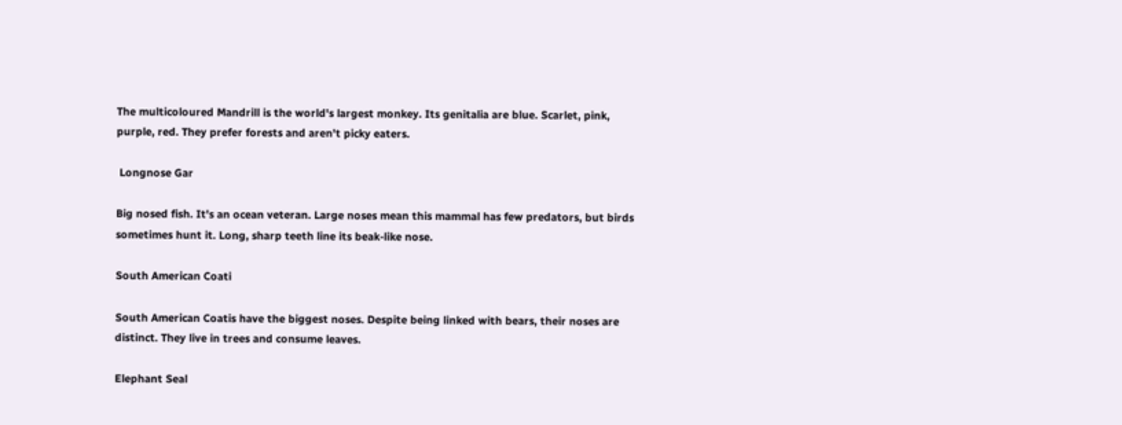The multicoloured Mandrill is the world's largest monkey. Its genitalia are blue. Scarlet, pink, purple, red. They prefer forests and aren't picky eaters.

 Longnose Gar

Big nosed fish. It's an ocean veteran. Large noses mean this mammal has few predators, but birds sometimes hunt it. Long, sharp teeth line its beak-like nose.

South American Coati

South American Coatis have the biggest noses. Despite being linked with bears, their noses are distinct. They live in trees and consume leaves.

Elephant Seal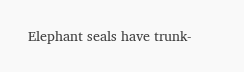Elephant seals have trunk-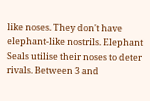like noses. They don't have elephant-like nostrils. Elephant Seals utilise their noses to deter rivals. Between 3 and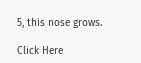5, this nose grows.

Click Here